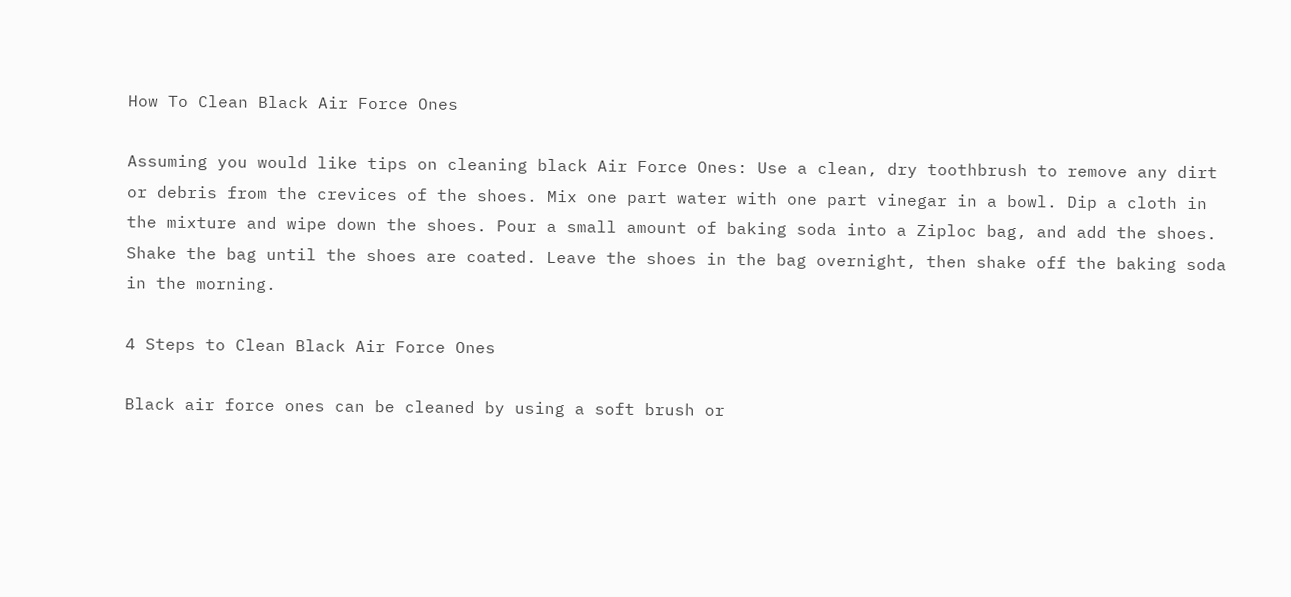How To Clean Black Air Force Ones

Assuming you would like tips on cleaning black Air Force Ones: Use a clean, dry toothbrush to remove any dirt or debris from the crevices of the shoes. Mix one part water with one part vinegar in a bowl. Dip a cloth in the mixture and wipe down the shoes. Pour a small amount of baking soda into a Ziploc bag, and add the shoes. Shake the bag until the shoes are coated. Leave the shoes in the bag overnight, then shake off the baking soda in the morning.

4 Steps to Clean Black Air Force Ones

Black air force ones can be cleaned by using a soft brush or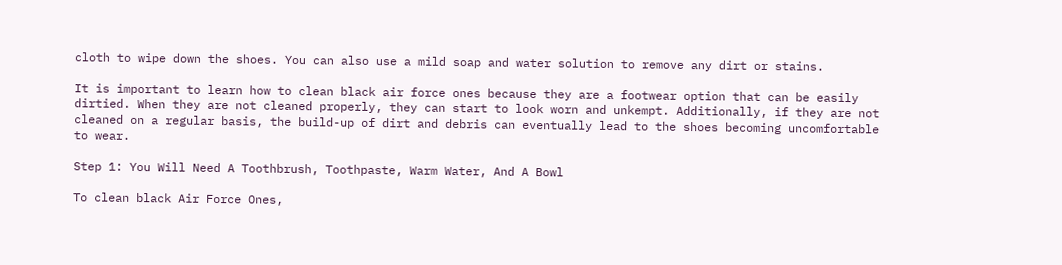cloth to wipe down the shoes. You can also use a mild soap and water solution to remove any dirt or stains.

It is important to learn how to clean black air force ones because they are a footwear option that can be easily dirtied. When they are not cleaned properly, they can start to look worn and unkempt. Additionally, if they are not cleaned on a regular basis, the build-up of dirt and debris can eventually lead to the shoes becoming uncomfortable to wear.

Step 1: You Will Need A Toothbrush, Toothpaste, Warm Water, And A Bowl

To clean black Air Force Ones,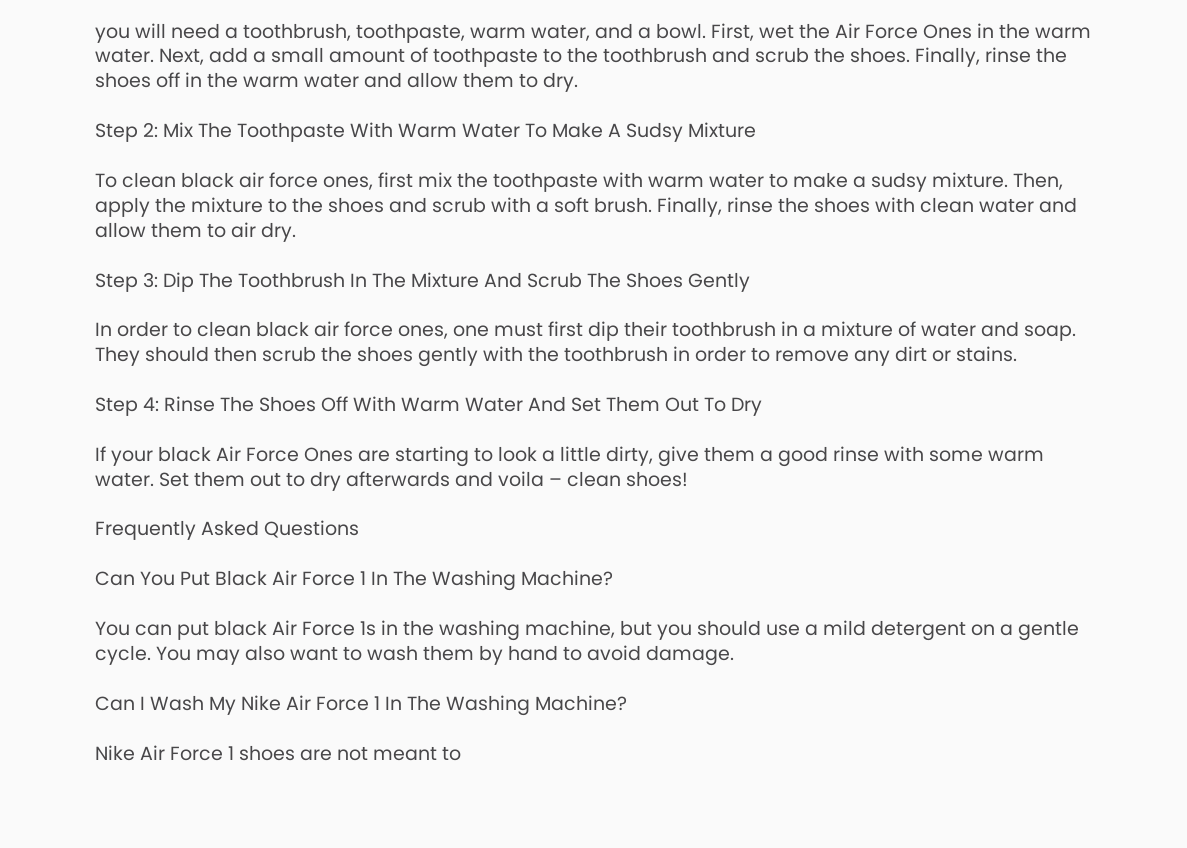you will need a toothbrush, toothpaste, warm water, and a bowl. First, wet the Air Force Ones in the warm water. Next, add a small amount of toothpaste to the toothbrush and scrub the shoes. Finally, rinse the shoes off in the warm water and allow them to dry.

Step 2: Mix The Toothpaste With Warm Water To Make A Sudsy Mixture

To clean black air force ones, first mix the toothpaste with warm water to make a sudsy mixture. Then, apply the mixture to the shoes and scrub with a soft brush. Finally, rinse the shoes with clean water and allow them to air dry.

Step 3: Dip The Toothbrush In The Mixture And Scrub The Shoes Gently

In order to clean black air force ones, one must first dip their toothbrush in a mixture of water and soap. They should then scrub the shoes gently with the toothbrush in order to remove any dirt or stains.

Step 4: Rinse The Shoes Off With Warm Water And Set Them Out To Dry

If your black Air Force Ones are starting to look a little dirty, give them a good rinse with some warm water. Set them out to dry afterwards and voila – clean shoes!

Frequently Asked Questions

Can You Put Black Air Force 1 In The Washing Machine?

You can put black Air Force 1s in the washing machine, but you should use a mild detergent on a gentle cycle. You may also want to wash them by hand to avoid damage.

Can I Wash My Nike Air Force 1 In The Washing Machine?

Nike Air Force 1 shoes are not meant to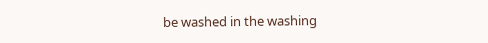be washed in the washing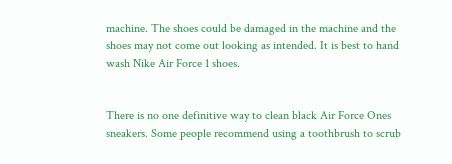machine. The shoes could be damaged in the machine and the shoes may not come out looking as intended. It is best to hand wash Nike Air Force 1 shoes.


There is no one definitive way to clean black Air Force Ones sneakers. Some people recommend using a toothbrush to scrub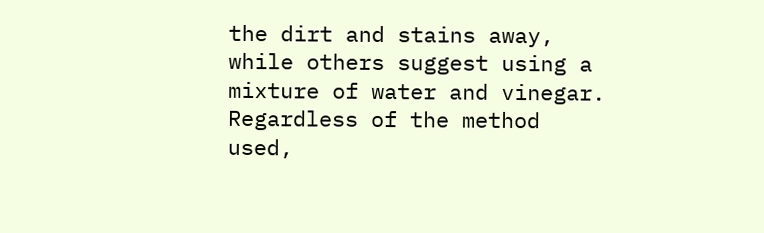the dirt and stains away, while others suggest using a mixture of water and vinegar. Regardless of the method used,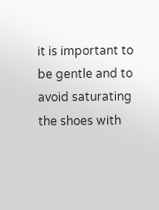it is important to be gentle and to avoid saturating the shoes with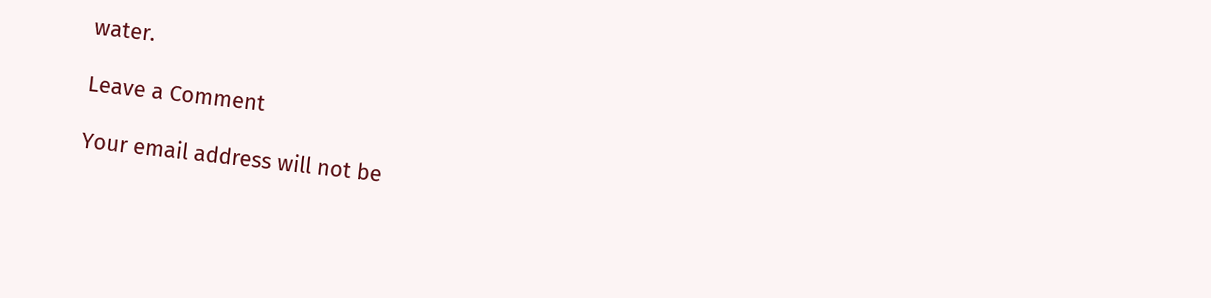water.

Leave a Comment

Your email address will not be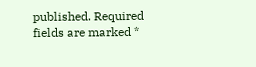published. Required fields are marked *